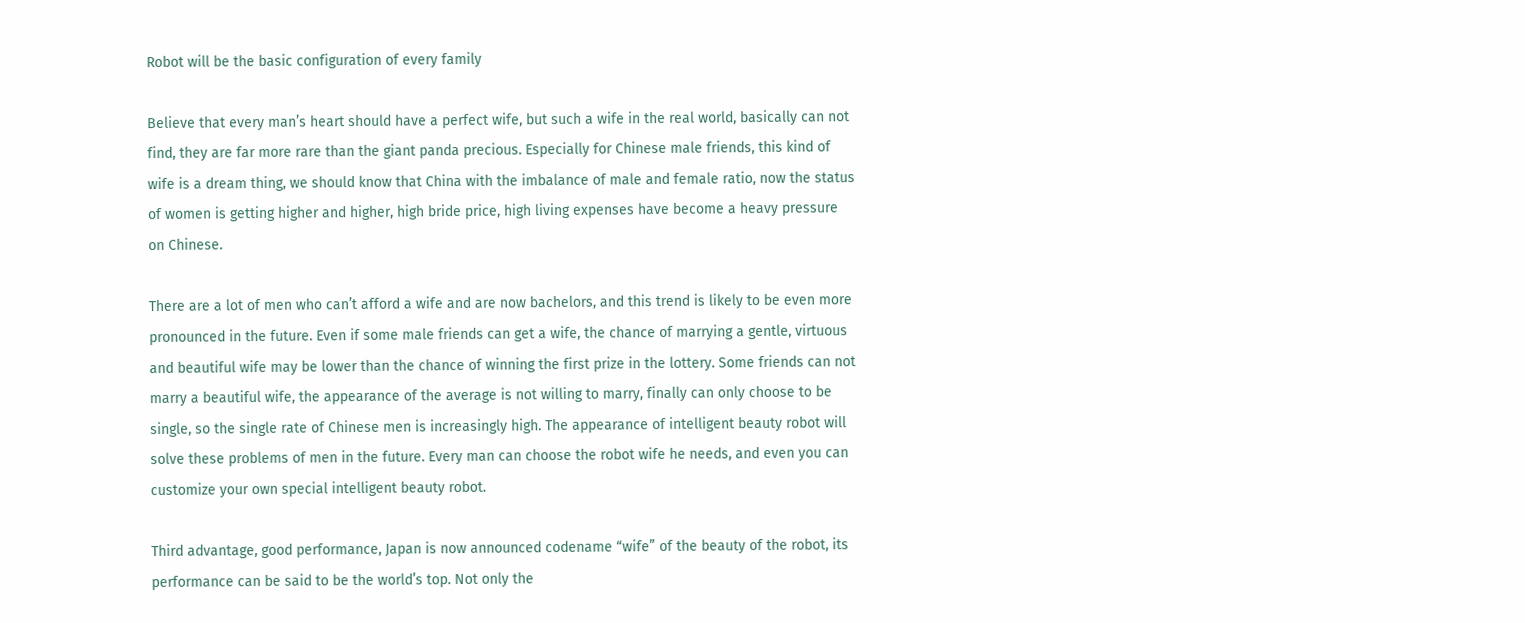Robot will be the basic configuration of every family

Believe that every man’s heart should have a perfect wife, but such a wife in the real world, basically can not find, they are far more rare than the giant panda precious. Especially for Chinese male friends, this kind of wife is a dream thing, we should know that China with the imbalance of male and female ratio, now the status of women is getting higher and higher, high bride price, high living expenses have become a heavy pressure on Chinese.

There are a lot of men who can’t afford a wife and are now bachelors, and this trend is likely to be even more pronounced in the future. Even if some male friends can get a wife, the chance of marrying a gentle, virtuous and beautiful wife may be lower than the chance of winning the first prize in the lottery. Some friends can not marry a beautiful wife, the appearance of the average is not willing to marry, finally can only choose to be single, so the single rate of Chinese men is increasingly high. The appearance of intelligent beauty robot will solve these problems of men in the future. Every man can choose the robot wife he needs, and even you can customize your own special intelligent beauty robot.

Third advantage, good performance, Japan is now announced codename “wife” of the beauty of the robot, its performance can be said to be the world’s top. Not only the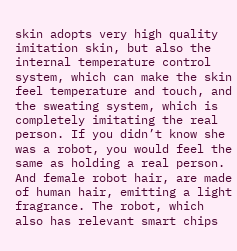skin adopts very high quality imitation skin, but also the internal temperature control system, which can make the skin feel temperature and touch, and the sweating system, which is completely imitating the real person. If you didn’t know she was a robot, you would feel the same as holding a real person. And female robot hair, are made of human hair, emitting a light fragrance. The robot, which also has relevant smart chips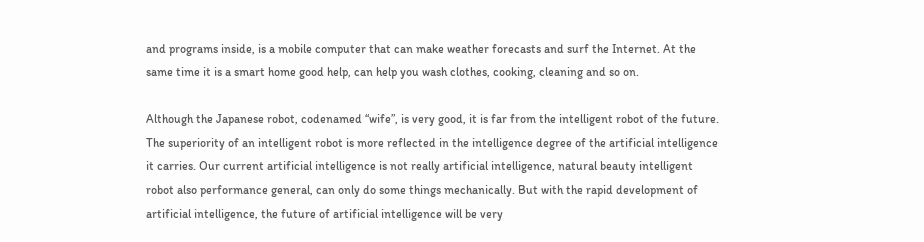and programs inside, is a mobile computer that can make weather forecasts and surf the Internet. At the same time it is a smart home good help, can help you wash clothes, cooking, cleaning and so on.

Although the Japanese robot, codenamed “wife”, is very good, it is far from the intelligent robot of the future. The superiority of an intelligent robot is more reflected in the intelligence degree of the artificial intelligence it carries. Our current artificial intelligence is not really artificial intelligence, natural beauty intelligent robot also performance general, can only do some things mechanically. But with the rapid development of artificial intelligence, the future of artificial intelligence will be very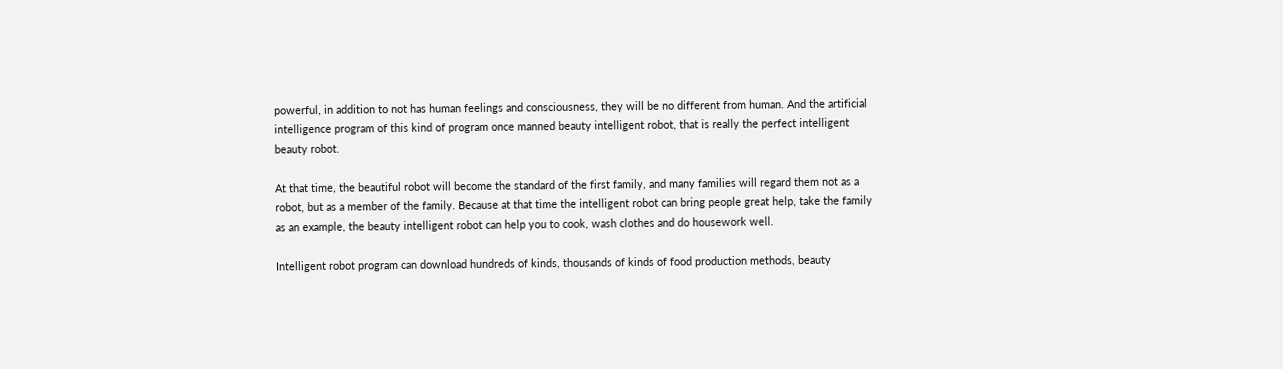powerful, in addition to not has human feelings and consciousness, they will be no different from human. And the artificial intelligence program of this kind of program once manned beauty intelligent robot, that is really the perfect intelligent beauty robot.

At that time, the beautiful robot will become the standard of the first family, and many families will regard them not as a robot, but as a member of the family. Because at that time the intelligent robot can bring people great help, take the family as an example, the beauty intelligent robot can help you to cook, wash clothes and do housework well.

Intelligent robot program can download hundreds of kinds, thousands of kinds of food production methods, beauty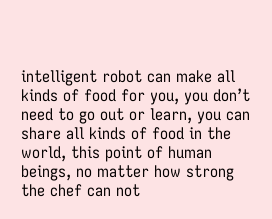intelligent robot can make all kinds of food for you, you don’t need to go out or learn, you can share all kinds of food in the world, this point of human beings, no matter how strong the chef can not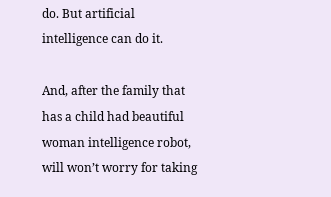do. But artificial intelligence can do it.

And, after the family that has a child had beautiful woman intelligence robot, will won’t worry for taking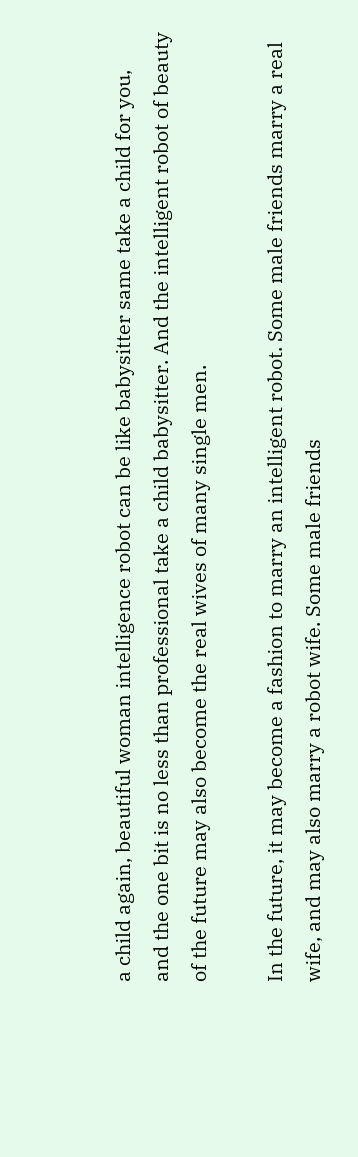a child again, beautiful woman intelligence robot can be like babysitter same take a child for you, and the one bit is no less than professional take a child babysitter. And the intelligent robot of beauty of the future may also become the real wives of many single men.

In the future, it may become a fashion to marry an intelligent robot. Some male friends marry a real wife, and may also marry a robot wife. Some male friends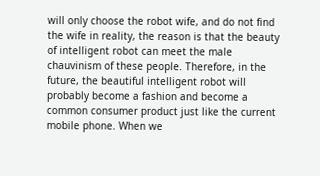will only choose the robot wife, and do not find the wife in reality, the reason is that the beauty of intelligent robot can meet the male chauvinism of these people. Therefore, in the future, the beautiful intelligent robot will probably become a fashion and become a common consumer product just like the current mobile phone. When we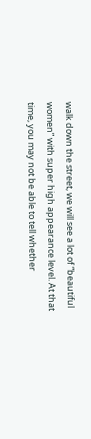walk down the street, we will see a lot of “beautiful women” with super high appearance level. At that time, you may not be able to tell whether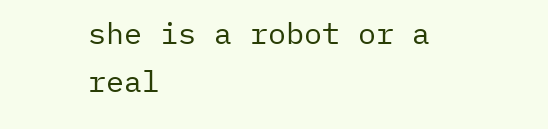she is a robot or a real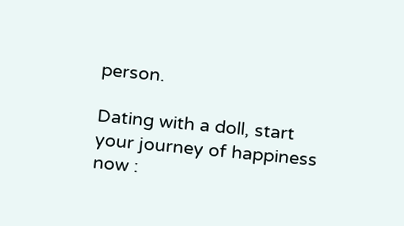person.

Dating with a doll, start your journey of happiness now :